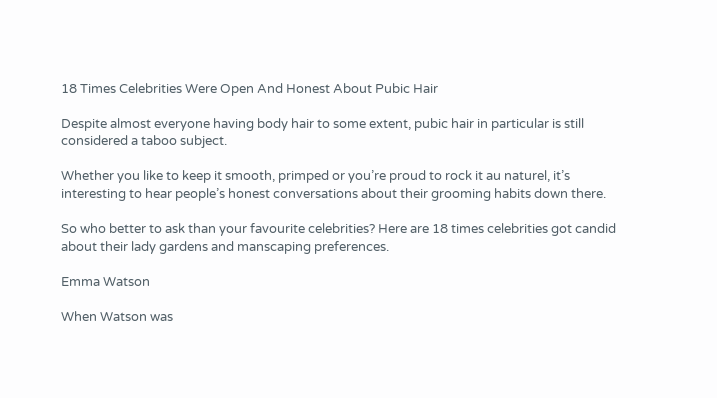18 Times Celebrities Were Open And Honest About Pubic Hair

Despite almost everyone having body hair to some extent, pubic hair in particular is still considered a taboo subject.

Whether you like to keep it smooth, primped or you’re proud to rock it au naturel, it’s interesting to hear people’s honest conversations about their grooming habits down there.

So who better to ask than your favourite celebrities? Here are 18 times celebrities got candid about their lady gardens and manscaping preferences.

Emma Watson

When Watson was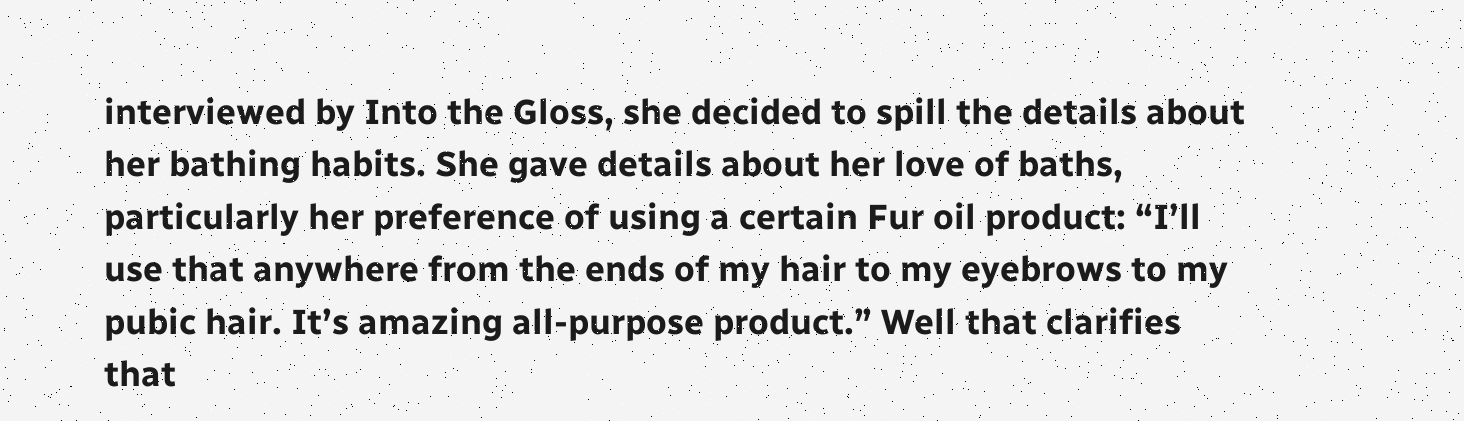interviewed by Into the Gloss, she decided to spill the details about her bathing habits. She gave details about her love of baths, particularly her preference of using a certain Fur oil product: “I’ll use that anywhere from the ends of my hair to my eyebrows to my pubic hair. It’s amazing all-purpose product.” Well that clarifies that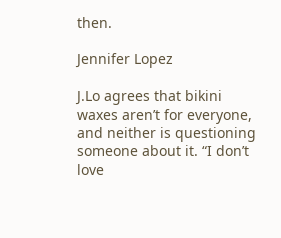then.

Jennifer Lopez

J.Lo agrees that bikini waxes aren’t for everyone, and neither is questioning someone about it. “I don’t love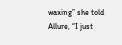waxing” she told Allure, “I just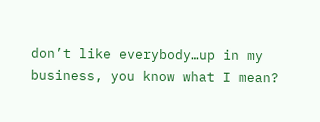don’t like everybody…up in my business, you know what I mean?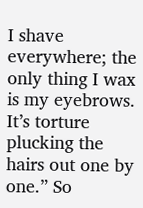I shave everywhere; the only thing I wax is my eyebrows. It’s torture plucking the hairs out one by one.” So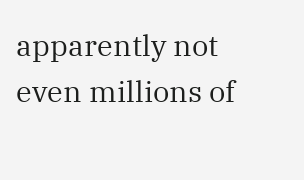apparently not even millions of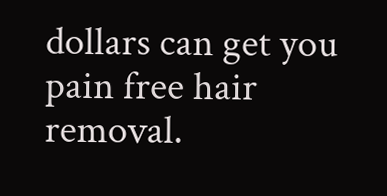dollars can get you pain free hair removal.